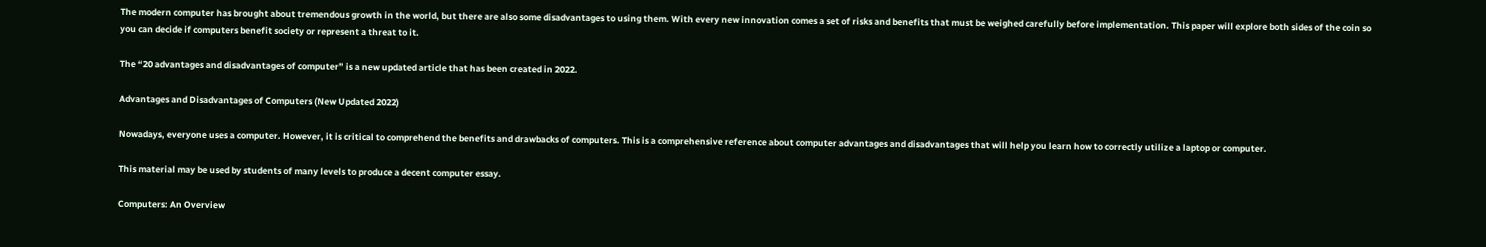The modern computer has brought about tremendous growth in the world, but there are also some disadvantages to using them. With every new innovation comes a set of risks and benefits that must be weighed carefully before implementation. This paper will explore both sides of the coin so you can decide if computers benefit society or represent a threat to it.

The “20 advantages and disadvantages of computer” is a new updated article that has been created in 2022.

Advantages and Disadvantages of Computers (New Updated 2022)

Nowadays, everyone uses a computer. However, it is critical to comprehend the benefits and drawbacks of computers. This is a comprehensive reference about computer advantages and disadvantages that will help you learn how to correctly utilize a laptop or computer.

This material may be used by students of many levels to produce a decent computer essay.

Computers: An Overview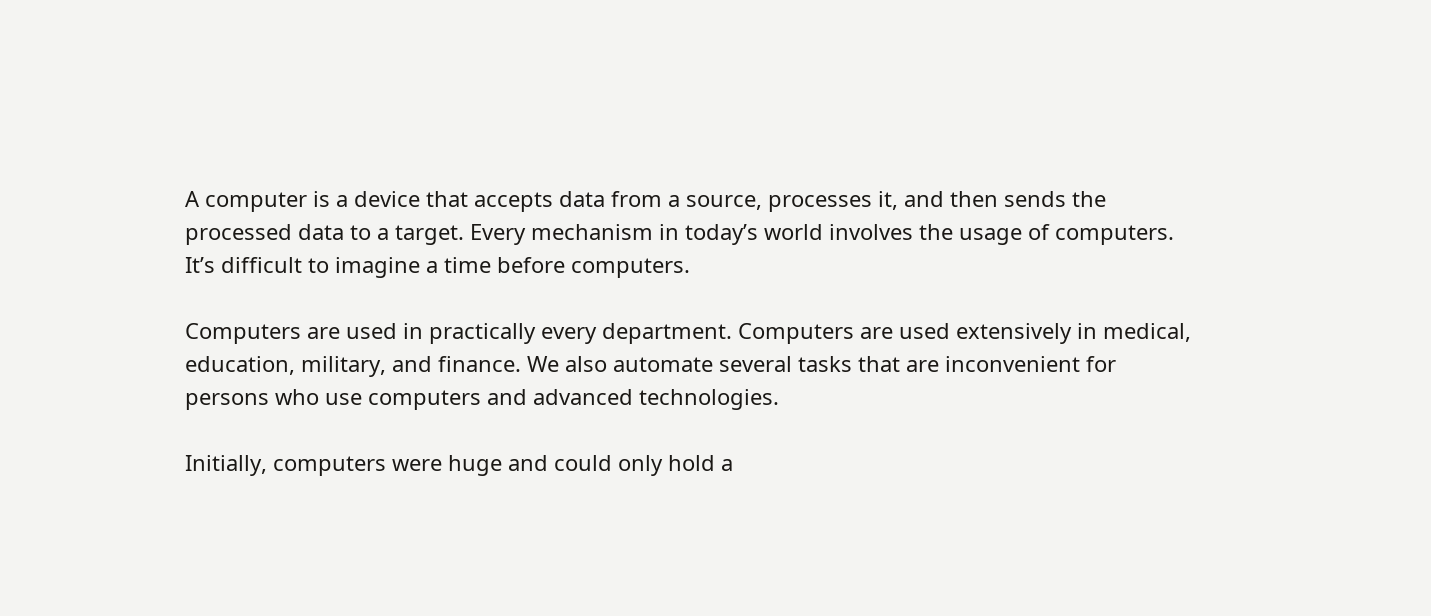A computer is a device that accepts data from a source, processes it, and then sends the processed data to a target. Every mechanism in today’s world involves the usage of computers. It’s difficult to imagine a time before computers.

Computers are used in practically every department. Computers are used extensively in medical, education, military, and finance. We also automate several tasks that are inconvenient for persons who use computers and advanced technologies.

Initially, computers were huge and could only hold a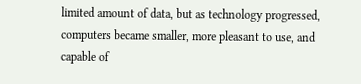limited amount of data, but as technology progressed, computers became smaller, more pleasant to use, and capable of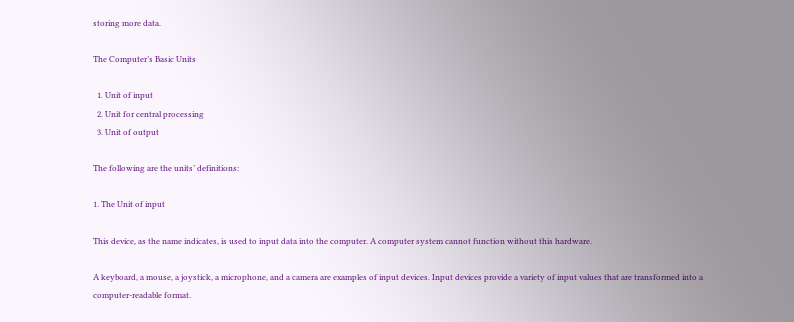storing more data.

The Computer’s Basic Units

  1. Unit of input
  2. Unit for central processing
  3. Unit of output

The following are the units’ definitions:

1. The Unit of input

This device, as the name indicates, is used to input data into the computer. A computer system cannot function without this hardware.

A keyboard, a mouse, a joystick, a microphone, and a camera are examples of input devices. Input devices provide a variety of input values that are transformed into a computer-readable format.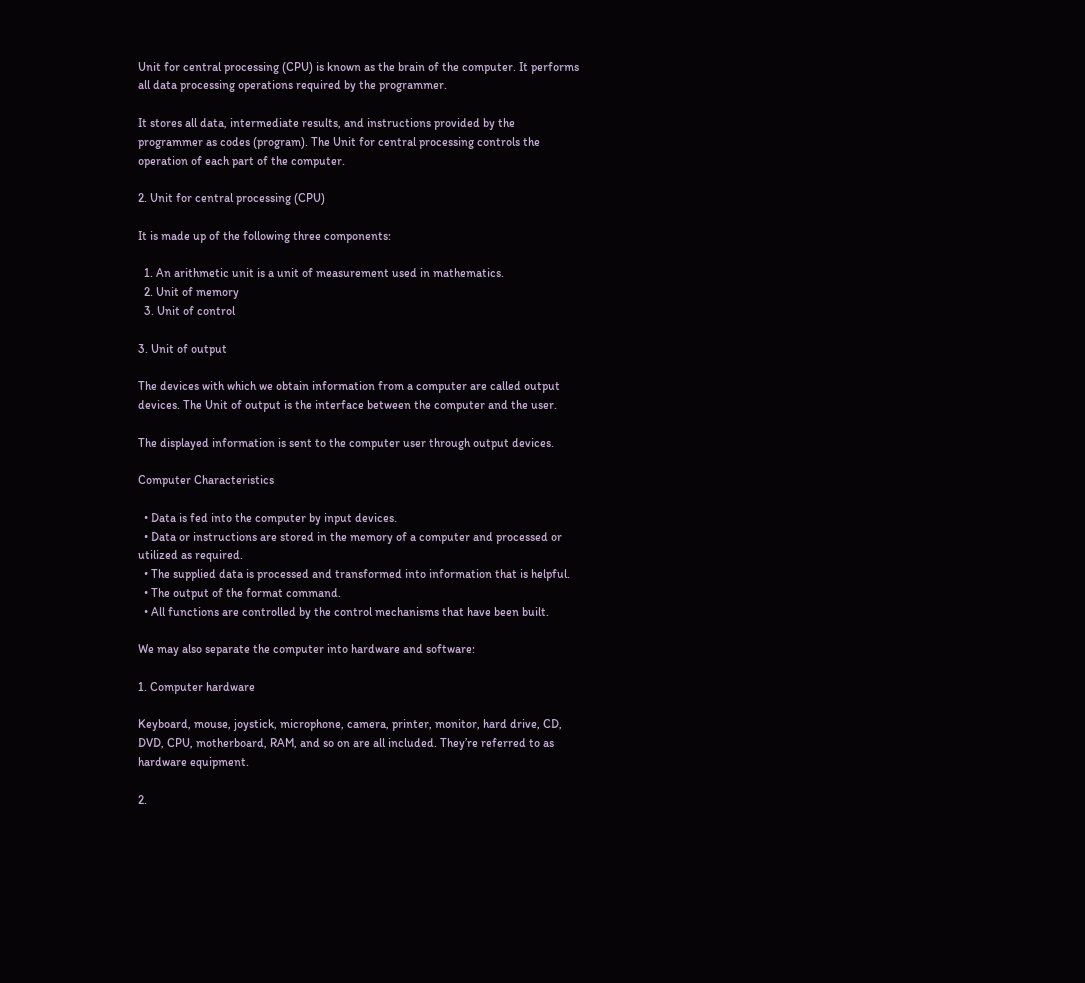Unit for central processing (CPU) is known as the brain of the computer. It performs all data processing operations required by the programmer.

It stores all data, intermediate results, and instructions provided by the programmer as codes (program). The Unit for central processing controls the operation of each part of the computer.

2. Unit for central processing (CPU)

It is made up of the following three components:

  1. An arithmetic unit is a unit of measurement used in mathematics.
  2. Unit of memory
  3. Unit of control

3. Unit of output

The devices with which we obtain information from a computer are called output devices. The Unit of output is the interface between the computer and the user.

The displayed information is sent to the computer user through output devices.

Computer Characteristics

  • Data is fed into the computer by input devices.
  • Data or instructions are stored in the memory of a computer and processed or utilized as required.
  • The supplied data is processed and transformed into information that is helpful.
  • The output of the format command.
  • All functions are controlled by the control mechanisms that have been built.

We may also separate the computer into hardware and software:

1. Computer hardware

Keyboard, mouse, joystick, microphone, camera, printer, monitor, hard drive, CD, DVD, CPU, motherboard, RAM, and so on are all included. They’re referred to as hardware equipment.

2.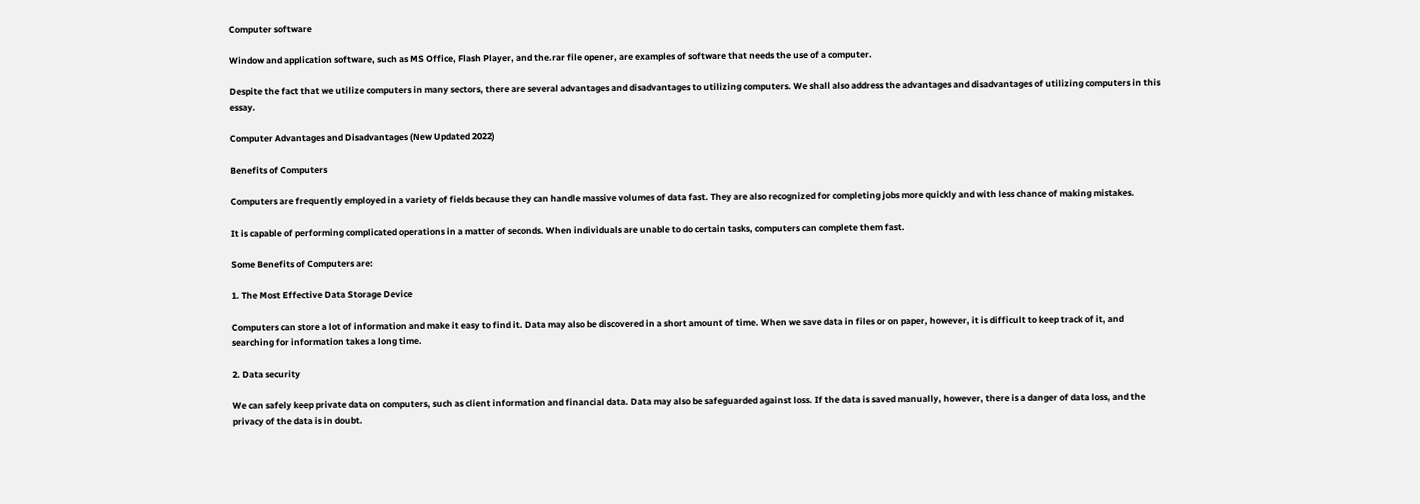Computer software

Window and application software, such as MS Office, Flash Player, and the.rar file opener, are examples of software that needs the use of a computer.

Despite the fact that we utilize computers in many sectors, there are several advantages and disadvantages to utilizing computers. We shall also address the advantages and disadvantages of utilizing computers in this essay.

Computer Advantages and Disadvantages (New Updated 2022)

Benefits of Computers

Computers are frequently employed in a variety of fields because they can handle massive volumes of data fast. They are also recognized for completing jobs more quickly and with less chance of making mistakes.

It is capable of performing complicated operations in a matter of seconds. When individuals are unable to do certain tasks, computers can complete them fast.

Some Benefits of Computers are:

1. The Most Effective Data Storage Device

Computers can store a lot of information and make it easy to find it. Data may also be discovered in a short amount of time. When we save data in files or on paper, however, it is difficult to keep track of it, and searching for information takes a long time.

2. Data security

We can safely keep private data on computers, such as client information and financial data. Data may also be safeguarded against loss. If the data is saved manually, however, there is a danger of data loss, and the privacy of the data is in doubt.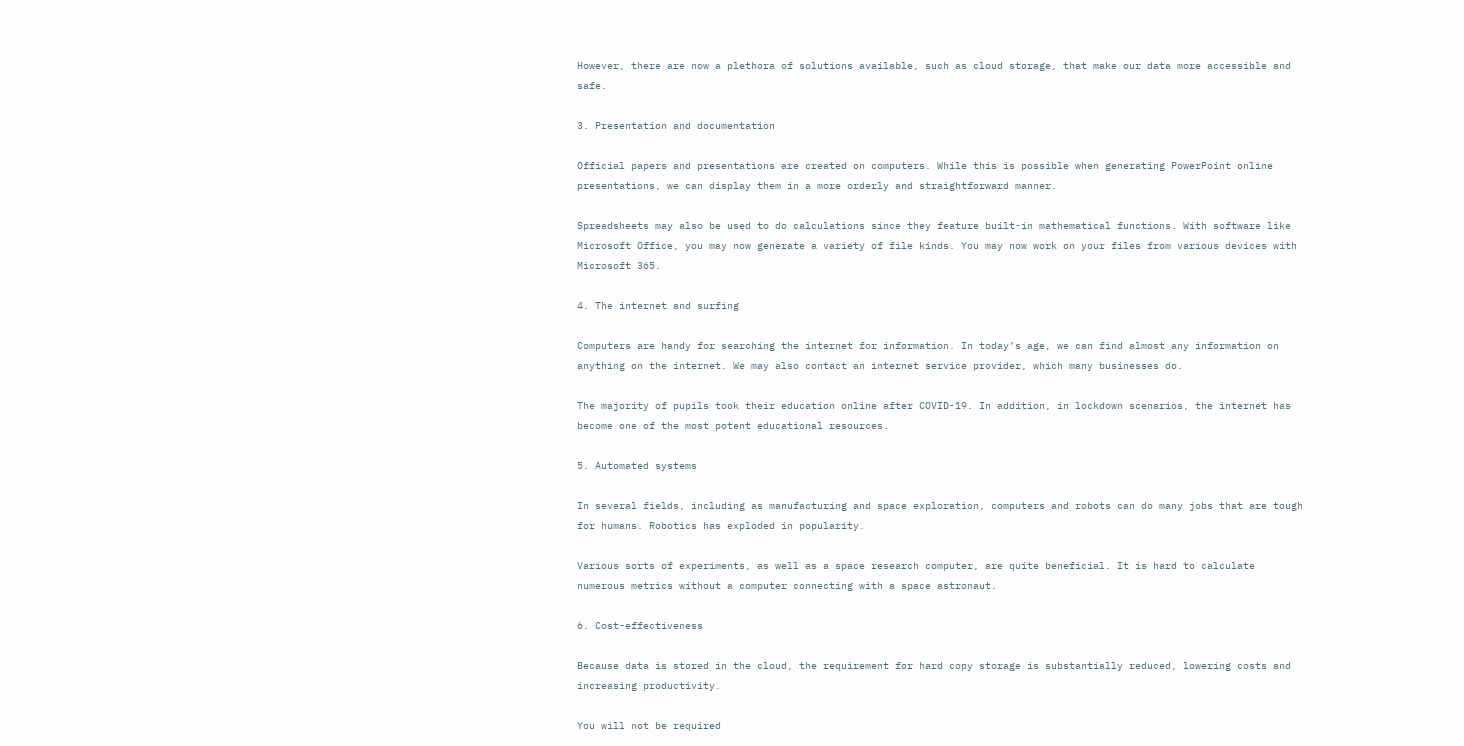However, there are now a plethora of solutions available, such as cloud storage, that make our data more accessible and safe.

3. Presentation and documentation

Official papers and presentations are created on computers. While this is possible when generating PowerPoint online presentations, we can display them in a more orderly and straightforward manner.

Spreadsheets may also be used to do calculations since they feature built-in mathematical functions. With software like Microsoft Office, you may now generate a variety of file kinds. You may now work on your files from various devices with Microsoft 365.

4. The internet and surfing

Computers are handy for searching the internet for information. In today’s age, we can find almost any information on anything on the internet. We may also contact an internet service provider, which many businesses do.

The majority of pupils took their education online after COVID-19. In addition, in lockdown scenarios, the internet has become one of the most potent educational resources.

5. Automated systems

In several fields, including as manufacturing and space exploration, computers and robots can do many jobs that are tough for humans. Robotics has exploded in popularity.

Various sorts of experiments, as well as a space research computer, are quite beneficial. It is hard to calculate numerous metrics without a computer connecting with a space astronaut.

6. Cost-effectiveness

Because data is stored in the cloud, the requirement for hard copy storage is substantially reduced, lowering costs and increasing productivity.

You will not be required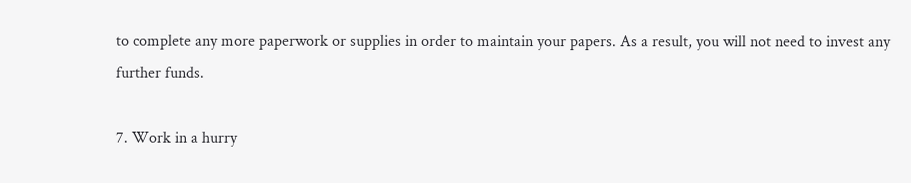to complete any more paperwork or supplies in order to maintain your papers. As a result, you will not need to invest any further funds.

7. Work in a hurry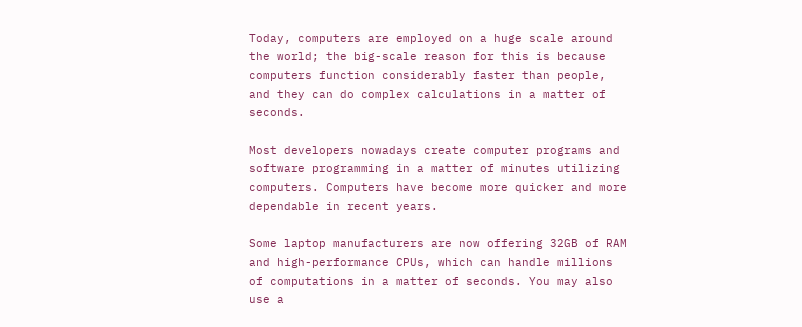Today, computers are employed on a huge scale around the world; the big-scale reason for this is because computers function considerably faster than people, and they can do complex calculations in a matter of seconds.

Most developers nowadays create computer programs and software programming in a matter of minutes utilizing computers. Computers have become more quicker and more dependable in recent years.

Some laptop manufacturers are now offering 32GB of RAM and high-performance CPUs, which can handle millions of computations in a matter of seconds. You may also use a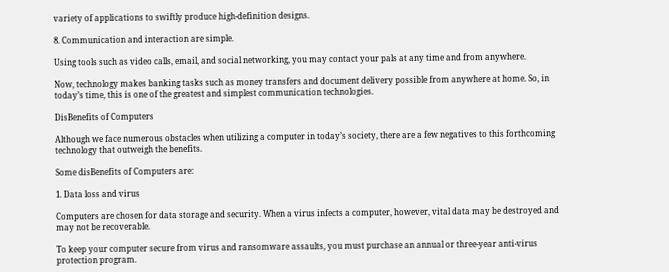variety of applications to swiftly produce high-definition designs.

8. Communication and interaction are simple.

Using tools such as video calls, email, and social networking, you may contact your pals at any time and from anywhere.

Now, technology makes banking tasks such as money transfers and document delivery possible from anywhere at home. So, in today’s time, this is one of the greatest and simplest communication technologies.

DisBenefits of Computers

Although we face numerous obstacles when utilizing a computer in today’s society, there are a few negatives to this forthcoming technology that outweigh the benefits.

Some disBenefits of Computers are:

1. Data loss and virus

Computers are chosen for data storage and security. When a virus infects a computer, however, vital data may be destroyed and may not be recoverable.

To keep your computer secure from virus and ransomware assaults, you must purchase an annual or three-year anti-virus protection program.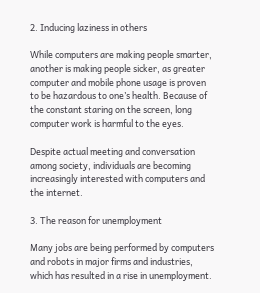2. Inducing laziness in others

While computers are making people smarter, another is making people sicker, as greater computer and mobile phone usage is proven to be hazardous to one’s health. Because of the constant staring on the screen, long computer work is harmful to the eyes.

Despite actual meeting and conversation among society, individuals are becoming increasingly interested with computers and the internet.

3. The reason for unemployment

Many jobs are being performed by computers and robots in major firms and industries, which has resulted in a rise in unemployment.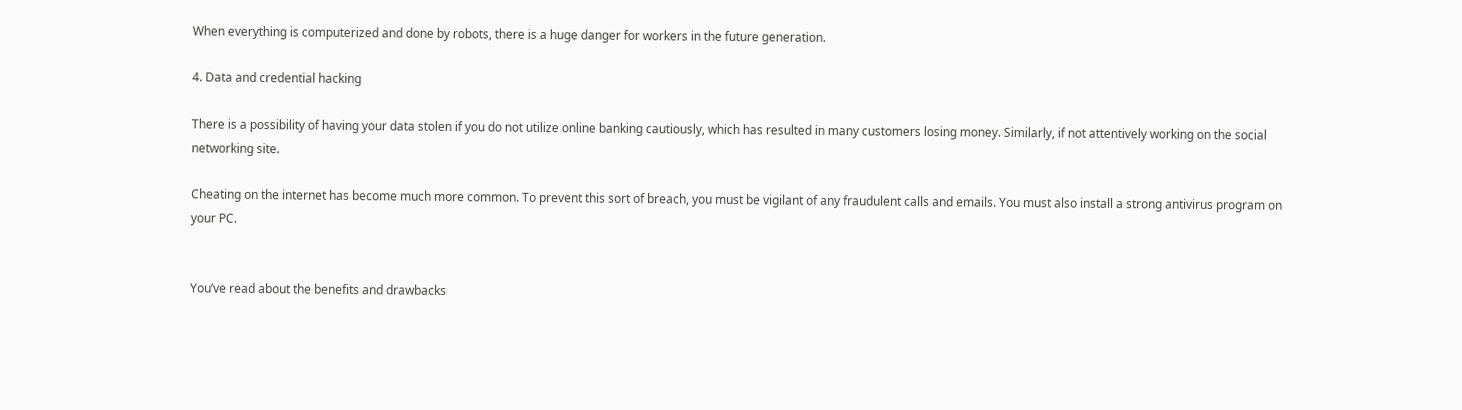When everything is computerized and done by robots, there is a huge danger for workers in the future generation.

4. Data and credential hacking

There is a possibility of having your data stolen if you do not utilize online banking cautiously, which has resulted in many customers losing money. Similarly, if not attentively working on the social networking site.

Cheating on the internet has become much more common. To prevent this sort of breach, you must be vigilant of any fraudulent calls and emails. You must also install a strong antivirus program on your PC.


You’ve read about the benefits and drawbacks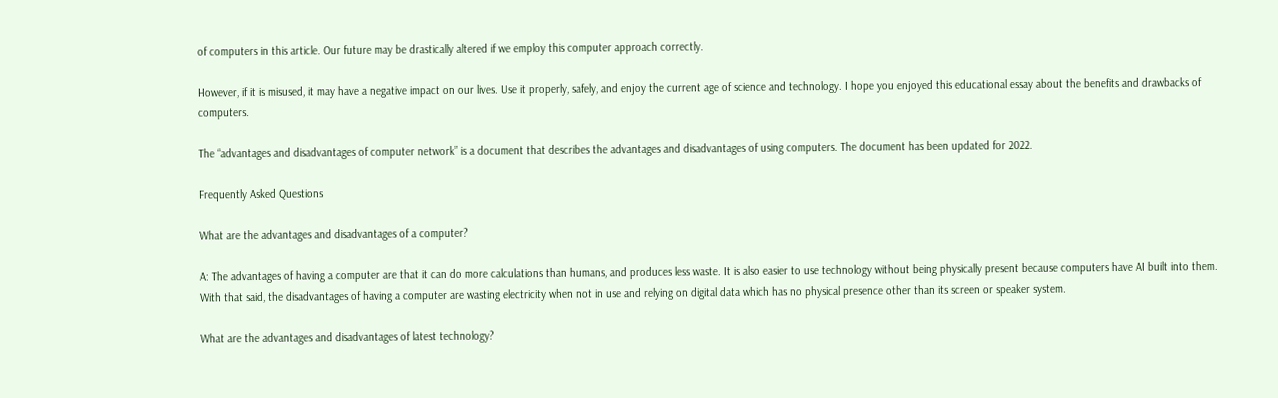of computers in this article. Our future may be drastically altered if we employ this computer approach correctly.

However, if it is misused, it may have a negative impact on our lives. Use it properly, safely, and enjoy the current age of science and technology. I hope you enjoyed this educational essay about the benefits and drawbacks of computers.

The “advantages and disadvantages of computer network” is a document that describes the advantages and disadvantages of using computers. The document has been updated for 2022.

Frequently Asked Questions

What are the advantages and disadvantages of a computer?

A: The advantages of having a computer are that it can do more calculations than humans, and produces less waste. It is also easier to use technology without being physically present because computers have AI built into them. With that said, the disadvantages of having a computer are wasting electricity when not in use and relying on digital data which has no physical presence other than its screen or speaker system.

What are the advantages and disadvantages of latest technology?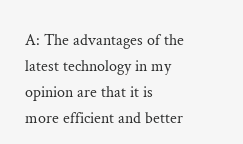A: The advantages of the latest technology in my opinion are that it is more efficient and better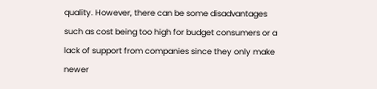quality. However, there can be some disadvantages such as cost being too high for budget consumers or a lack of support from companies since they only make newer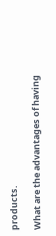products.

What are the advantages of having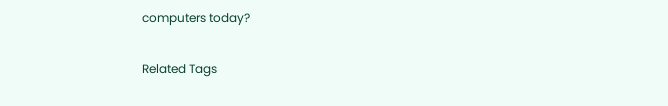computers today?

Related Tags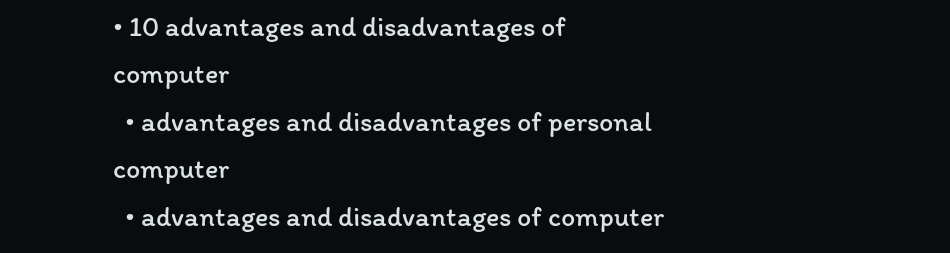• 10 advantages and disadvantages of computer
  • advantages and disadvantages of personal computer
  • advantages and disadvantages of computer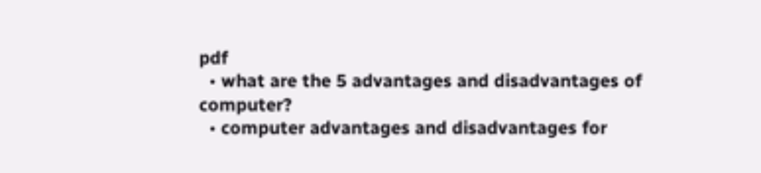pdf
  • what are the 5 advantages and disadvantages of computer?
  • computer advantages and disadvantages for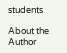students

About the Author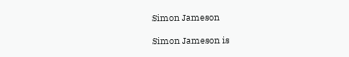Simon Jameson

Simon Jameson is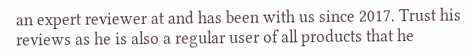an expert reviewer at and has been with us since 2017. Trust his reviews as he is also a regular user of all products that he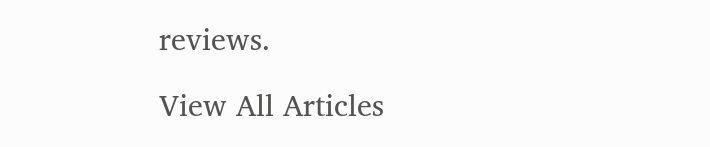reviews.

View All Articles